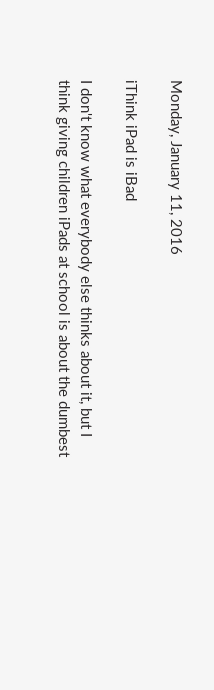Monday, January 11, 2016

iThink iPad is iBad

I don't know what everybody else thinks about it, but I think giving children iPads at school is about the dumbest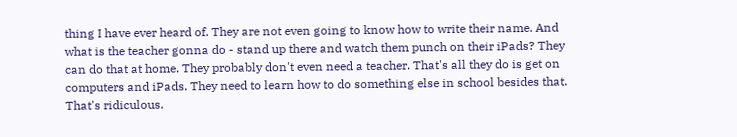thing I have ever heard of. They are not even going to know how to write their name. And what is the teacher gonna do - stand up there and watch them punch on their iPads? They can do that at home. They probably don't even need a teacher. That's all they do is get on computers and iPads. They need to learn how to do something else in school besides that. That's ridiculous.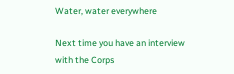Water, water everywhere

Next time you have an interview with the Corps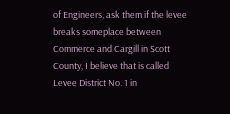of Engineers, ask them if the levee breaks someplace between Commerce and Cargill in Scott County, I believe that is called Levee District No. 1 in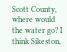Scott County, where would the water go? I think Sikeston,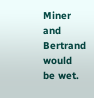Miner and Bertrand would be wet.